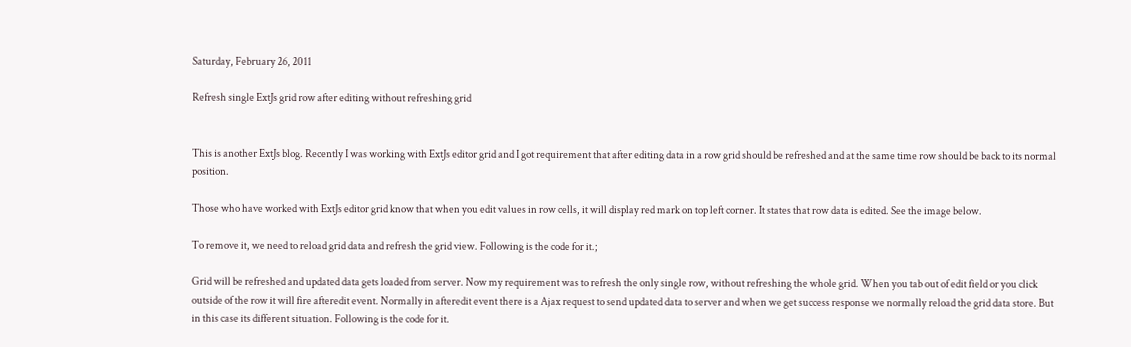Saturday, February 26, 2011

Refresh single ExtJs grid row after editing without refreshing grid


This is another ExtJs blog. Recently I was working with ExtJs editor grid and I got requirement that after editing data in a row grid should be refreshed and at the same time row should be back to its normal position.

Those who have worked with ExtJs editor grid know that when you edit values in row cells, it will display red mark on top left corner. It states that row data is edited. See the image below.

To remove it, we need to reload grid data and refresh the grid view. Following is the code for it.;

Grid will be refreshed and updated data gets loaded from server. Now my requirement was to refresh the only single row, without refreshing the whole grid. When you tab out of edit field or you click outside of the row it will fire afteredit event. Normally in afteredit event there is a Ajax request to send updated data to server and when we get success response we normally reload the grid data store. But in this case its different situation. Following is the code for it.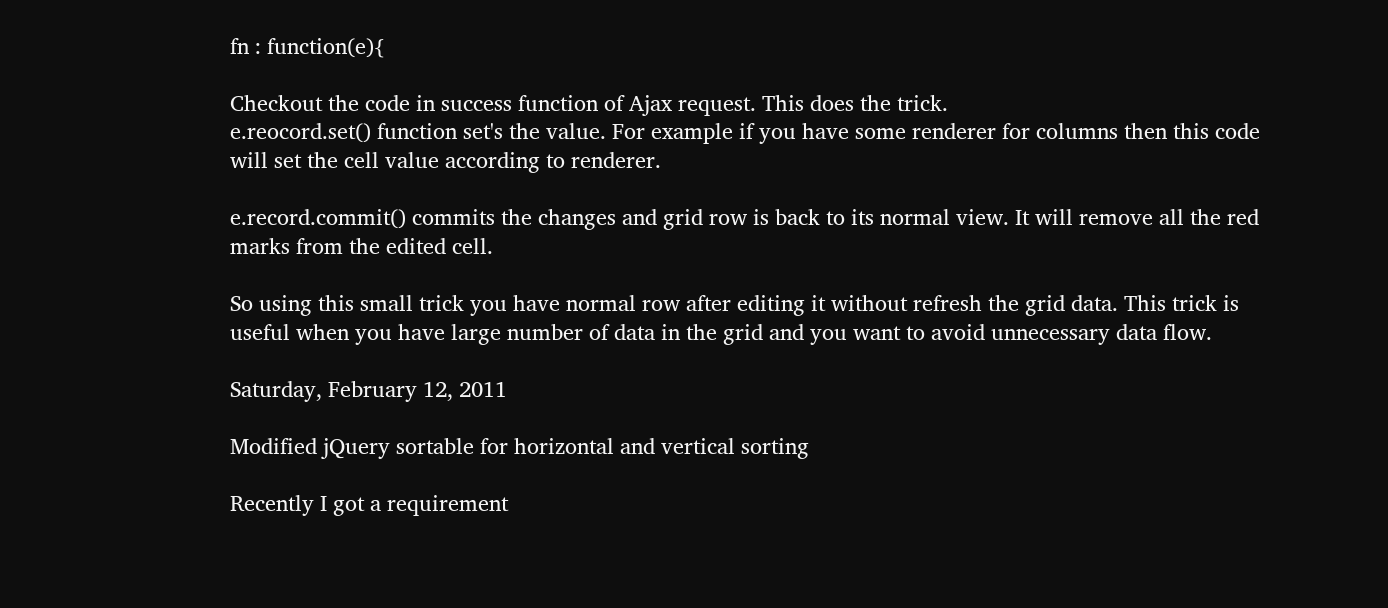fn : function(e){

Checkout the code in success function of Ajax request. This does the trick.
e.reocord.set() function set's the value. For example if you have some renderer for columns then this code will set the cell value according to renderer.

e.record.commit() commits the changes and grid row is back to its normal view. It will remove all the red marks from the edited cell.

So using this small trick you have normal row after editing it without refresh the grid data. This trick is useful when you have large number of data in the grid and you want to avoid unnecessary data flow.

Saturday, February 12, 2011

Modified jQuery sortable for horizontal and vertical sorting

Recently I got a requirement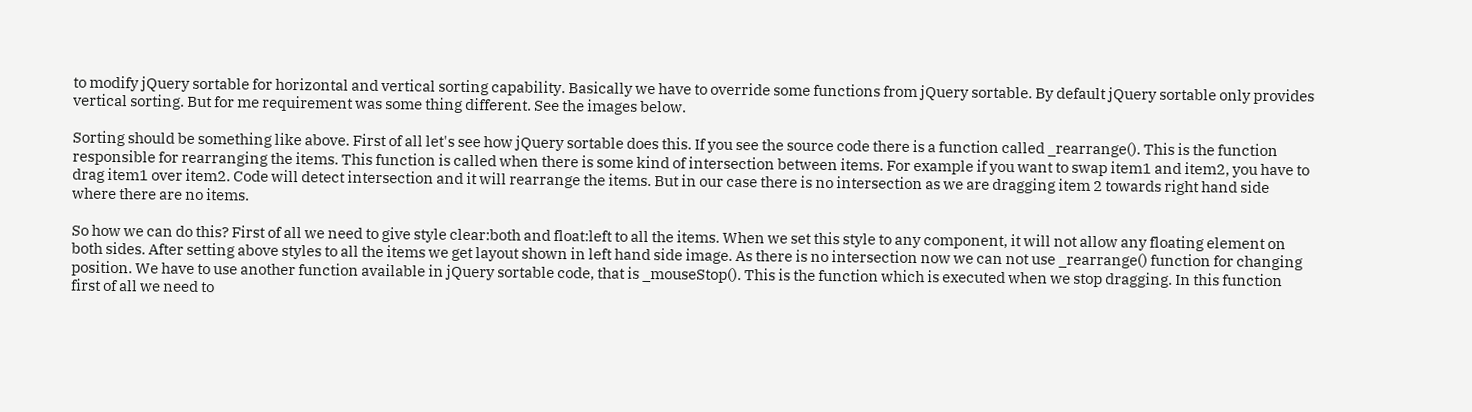to modify jQuery sortable for horizontal and vertical sorting capability. Basically we have to override some functions from jQuery sortable. By default jQuery sortable only provides vertical sorting. But for me requirement was some thing different. See the images below.

Sorting should be something like above. First of all let's see how jQuery sortable does this. If you see the source code there is a function called _rearrange(). This is the function responsible for rearranging the items. This function is called when there is some kind of intersection between items. For example if you want to swap item1 and item2, you have to drag item1 over item2. Code will detect intersection and it will rearrange the items. But in our case there is no intersection as we are dragging item 2 towards right hand side where there are no items.

So how we can do this? First of all we need to give style clear:both and float:left to all the items. When we set this style to any component, it will not allow any floating element on both sides. After setting above styles to all the items we get layout shown in left hand side image. As there is no intersection now we can not use _rearrange() function for changing position. We have to use another function available in jQuery sortable code, that is _mouseStop(). This is the function which is executed when we stop dragging. In this function first of all we need to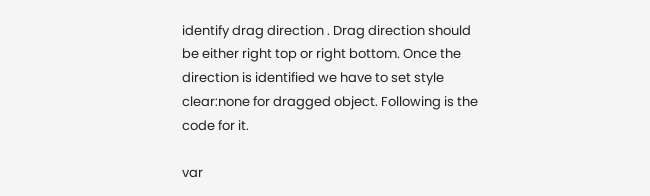identify drag direction . Drag direction should be either right top or right bottom. Once the direction is identified we have to set style clear:none for dragged object. Following is the code for it.

var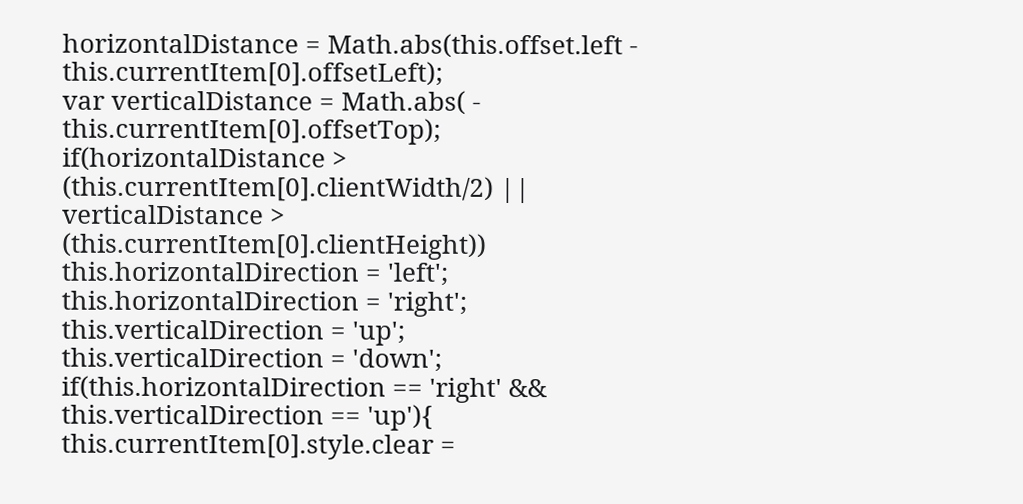horizontalDistance = Math.abs(this.offset.left - this.currentItem[0].offsetLeft);
var verticalDistance = Math.abs( - this.currentItem[0].offsetTop);
if(horizontalDistance > (this.currentItem[0].clientWidth/2) || verticalDistance > (this.currentItem[0].clientHeight))
this.horizontalDirection = 'left';
this.horizontalDirection = 'right';
this.verticalDirection = 'up';
this.verticalDirection = 'down';
if(this.horizontalDirection == 'right' && this.verticalDirection == 'up'){
this.currentItem[0].style.clear =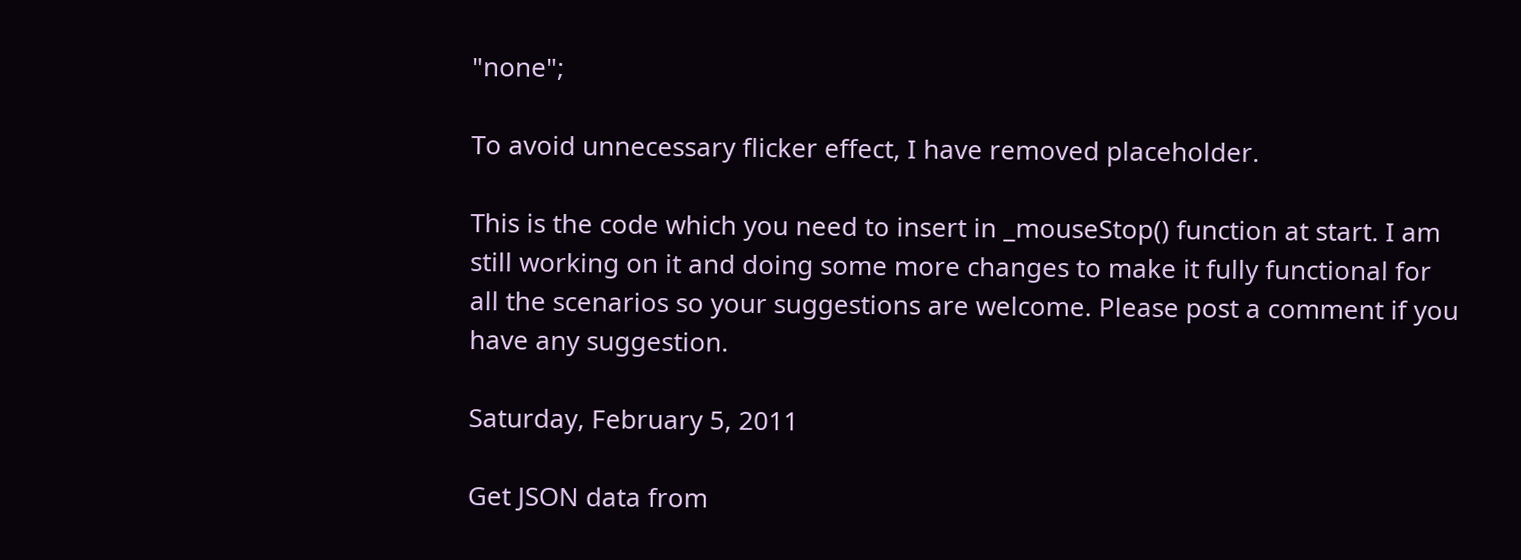"none";

To avoid unnecessary flicker effect, I have removed placeholder.

This is the code which you need to insert in _mouseStop() function at start. I am still working on it and doing some more changes to make it fully functional for all the scenarios so your suggestions are welcome. Please post a comment if you have any suggestion.

Saturday, February 5, 2011

Get JSON data from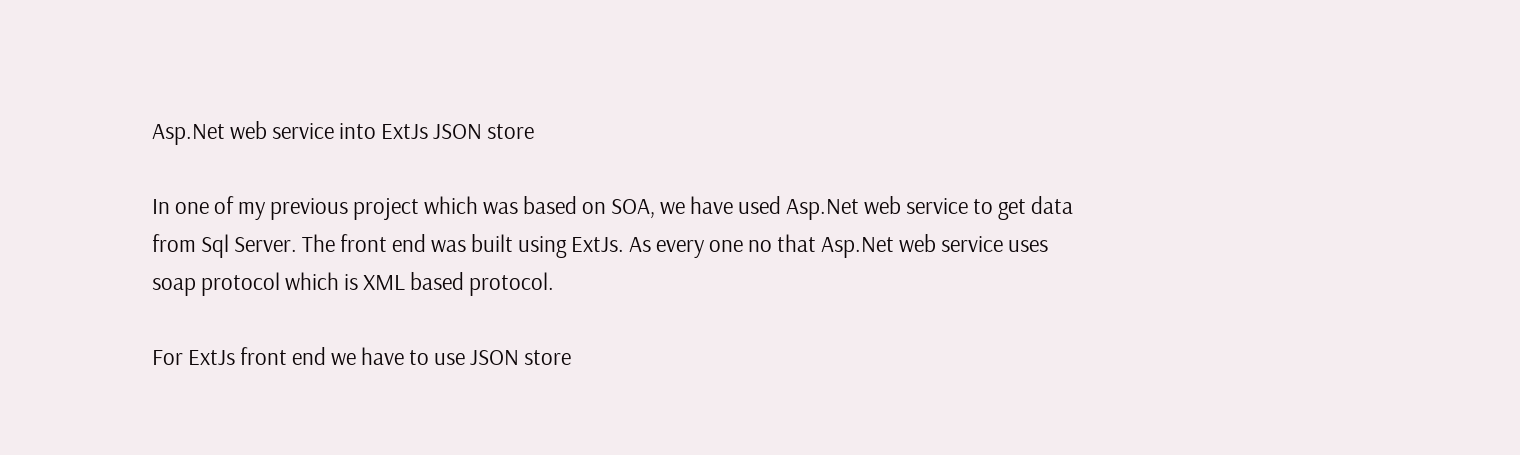Asp.Net web service into ExtJs JSON store

In one of my previous project which was based on SOA, we have used Asp.Net web service to get data from Sql Server. The front end was built using ExtJs. As every one no that Asp.Net web service uses soap protocol which is XML based protocol.

For ExtJs front end we have to use JSON store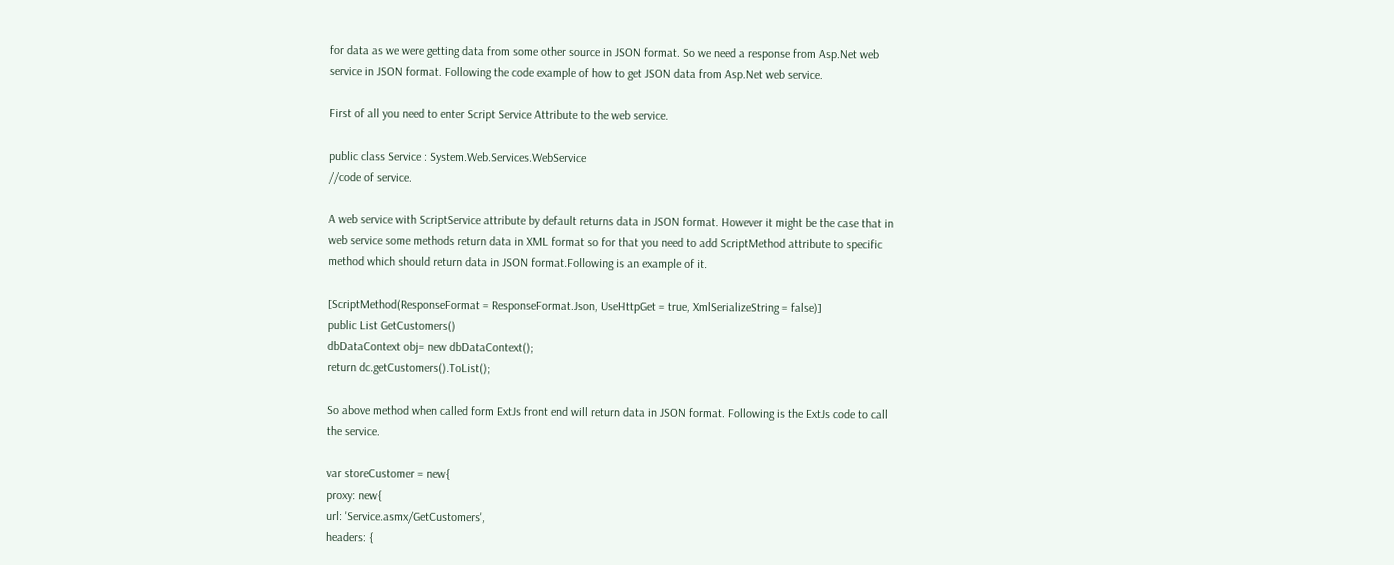for data as we were getting data from some other source in JSON format. So we need a response from Asp.Net web service in JSON format. Following the code example of how to get JSON data from Asp.Net web service.

First of all you need to enter Script Service Attribute to the web service.

public class Service : System.Web.Services.WebService
//code of service.

A web service with ScriptService attribute by default returns data in JSON format. However it might be the case that in web service some methods return data in XML format so for that you need to add ScriptMethod attribute to specific method which should return data in JSON format.Following is an example of it.

[ScriptMethod(ResponseFormat = ResponseFormat.Json, UseHttpGet = true, XmlSerializeString = false)]
public List GetCustomers()
dbDataContext obj= new dbDataContext();
return dc.getCustomers().ToList();

So above method when called form ExtJs front end will return data in JSON format. Following is the ExtJs code to call the service.

var storeCustomer = new{
proxy: new{
url: 'Service.asmx/GetCustomers',
headers: {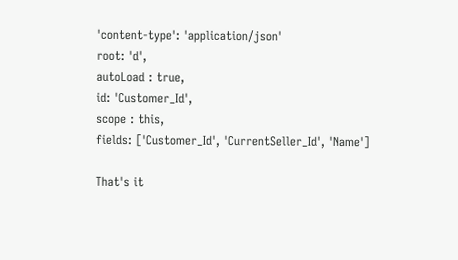'content-type': 'application/json'
root: 'd',
autoLoad : true,
id: 'Customer_Id',
scope : this,
fields: ['Customer_Id', 'CurrentSeller_Id', 'Name']

That's it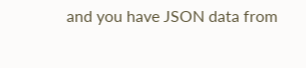and you have JSON data from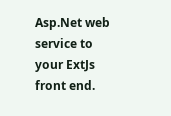Asp.Net web service to your ExtJs front end.